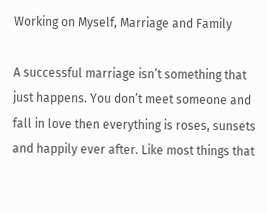Working on Myself, Marriage and Family

A successful marriage isn’t something that just happens. You don’t meet someone and fall in love then everything is roses, sunsets and happily ever after. Like most things that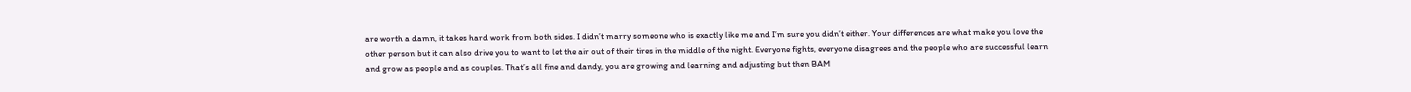are worth a damn, it takes hard work from both sides. I didn’t marry someone who is exactly like me and I’m sure you didn’t either. Your differences are what make you love the other person but it can also drive you to want to let the air out of their tires in the middle of the night. Everyone fights, everyone disagrees and the people who are successful learn and grow as people and as couples. That’s all fine and dandy, you are growing and learning and adjusting but then BAM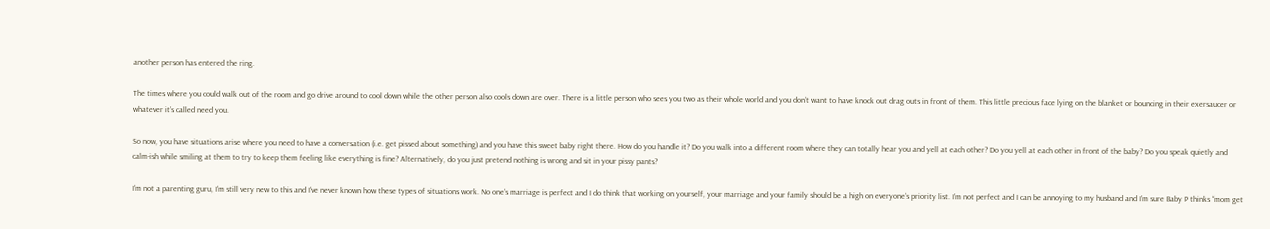another person has entered the ring.

The times where you could walk out of the room and go drive around to cool down while the other person also cools down are over. There is a little person who sees you two as their whole world and you don’t want to have knock out drag outs in front of them. This little precious face lying on the blanket or bouncing in their exersaucer or whatever it’s called need you.

So now, you have situations arise where you need to have a conversation (i.e. get pissed about something) and you have this sweet baby right there. How do you handle it? Do you walk into a different room where they can totally hear you and yell at each other? Do you yell at each other in front of the baby? Do you speak quietly and calm-ish while smiling at them to try to keep them feeling like everything is fine? Alternatively, do you just pretend nothing is wrong and sit in your pissy pants?

I’m not a parenting guru, I’m still very new to this and I’ve never known how these types of situations work. No one’s marriage is perfect and I do think that working on yourself, your marriage and your family should be a high on everyone’s priority list. I’m not perfect and I can be annoying to my husband and I’m sure Baby P thinks “mom get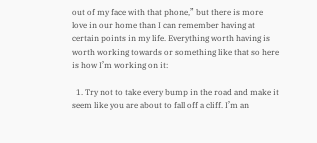out of my face with that phone,” but there is more love in our home than I can remember having at certain points in my life. Everything worth having is worth working towards or something like that so here is how I’m working on it:

  1. Try not to take every bump in the road and make it seem like you are about to fall off a cliff. I’m an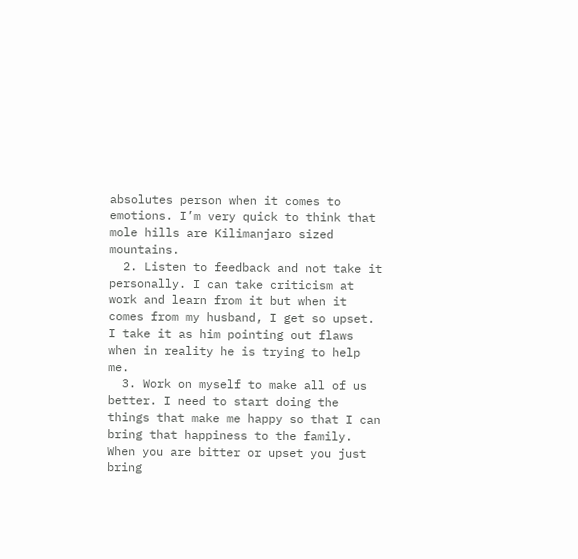absolutes person when it comes to emotions. I’m very quick to think that mole hills are Kilimanjaro sized mountains.
  2. Listen to feedback and not take it personally. I can take criticism at work and learn from it but when it comes from my husband, I get so upset. I take it as him pointing out flaws when in reality he is trying to help me.
  3. Work on myself to make all of us better. I need to start doing the things that make me happy so that I can bring that happiness to the family. When you are bitter or upset you just bring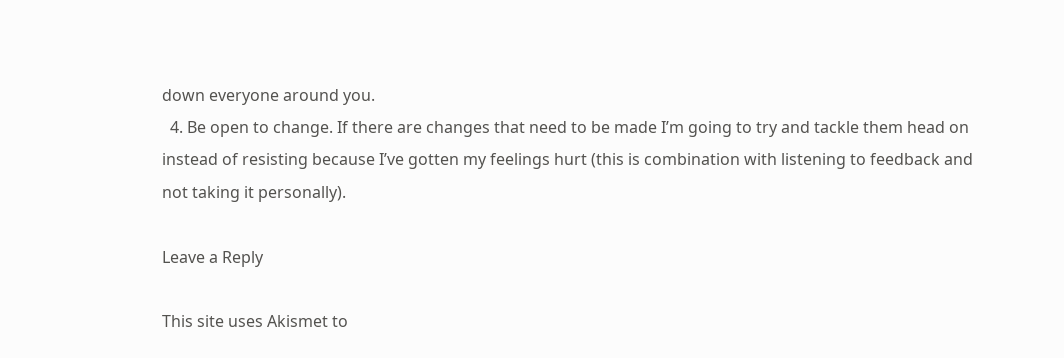down everyone around you.
  4. Be open to change. If there are changes that need to be made I’m going to try and tackle them head on instead of resisting because I’ve gotten my feelings hurt (this is combination with listening to feedback and not taking it personally).

Leave a Reply

This site uses Akismet to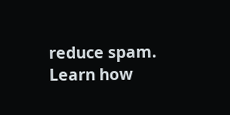reduce spam. Learn how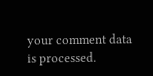your comment data is processed.